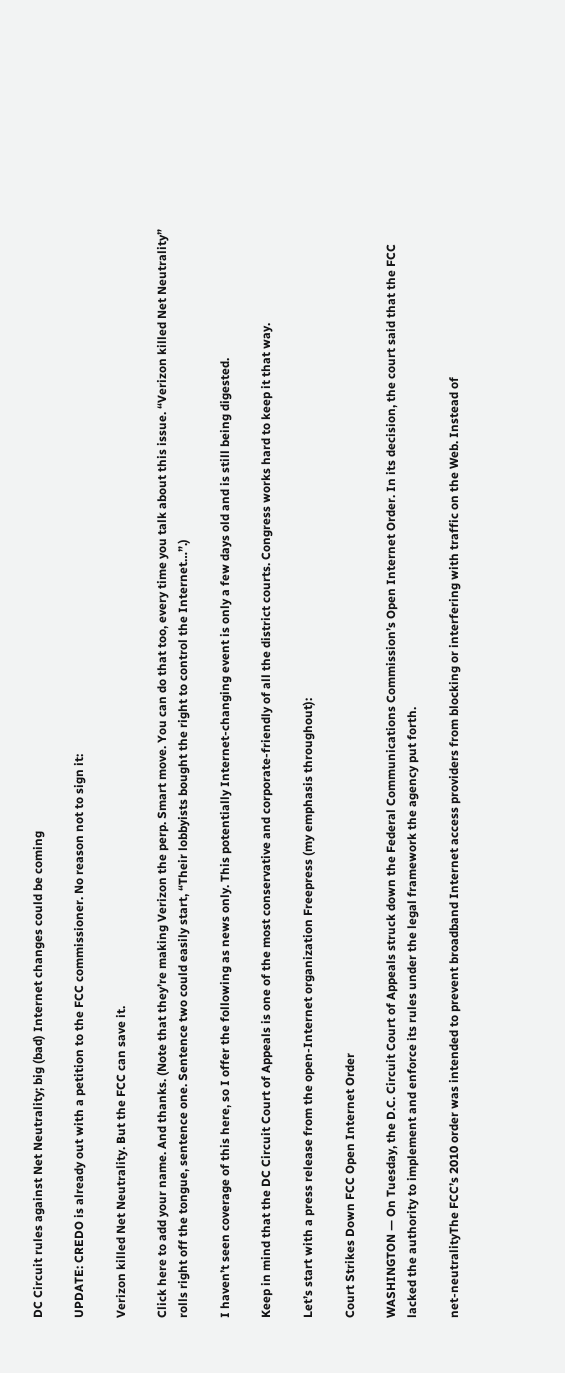DC Circuit rules against Net Neutrality; big (bad) Internet changes could be coming

UPDATE: CREDO is already out with a petition to the FCC commissioner. No reason not to sign it:

Verizon killed Net Neutrality. But the FCC can save it.

Click here to add your name. And thanks. (Note that they’re making Verizon the perp. Smart move. You can do that too, every time you talk about this issue. “Verizon killed Net Neutrality” rolls right off the tongue, sentence one. Sentence two could easily start, “Their lobbyists bought the right to control the Internet…”.)

I haven’t seen coverage of this here, so I offer the following as news only. This potentially Internet-changing event is only a few days old and is still being digested.

Keep in mind that the DC Circuit Court of Appeals is one of the most conservative and corporate-friendly of all the district courts. Congress works hard to keep it that way.

Let’s start with a press release from the open-Internet organization Freepress (my emphasis throughout):

Court Strikes Down FCC Open Internet Order

WASHINGTON — On Tuesday, the D.C. Circuit Court of Appeals struck down the Federal Communications Commission’s Open Internet Order. In its decision, the court said that the FCC lacked the authority to implement and enforce its rules under the legal framework the agency put forth.

net-neutralityThe FCC’s 2010 order was intended to prevent broadband Internet access providers from blocking or interfering with traffic on the Web. Instead of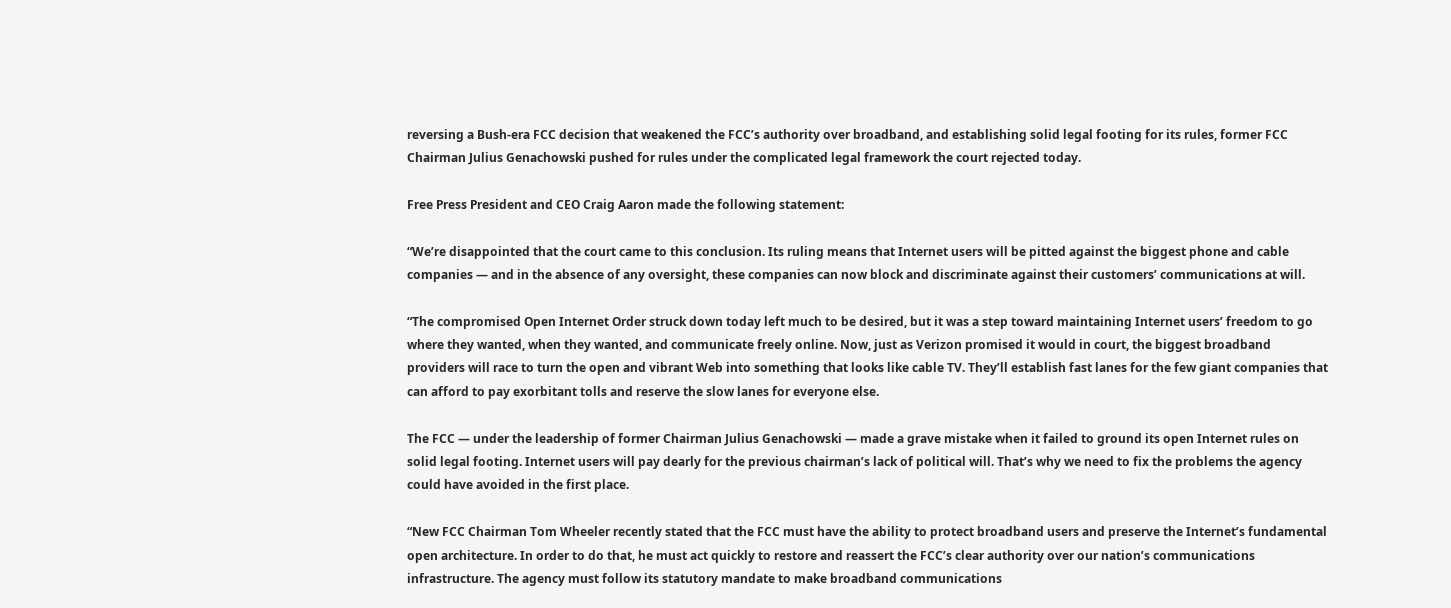reversing a Bush-era FCC decision that weakened the FCC’s authority over broadband, and establishing solid legal footing for its rules, former FCC Chairman Julius Genachowski pushed for rules under the complicated legal framework the court rejected today.

Free Press President and CEO Craig Aaron made the following statement:

“We’re disappointed that the court came to this conclusion. Its ruling means that Internet users will be pitted against the biggest phone and cable companies — and in the absence of any oversight, these companies can now block and discriminate against their customers’ communications at will.

“The compromised Open Internet Order struck down today left much to be desired, but it was a step toward maintaining Internet users’ freedom to go where they wanted, when they wanted, and communicate freely online. Now, just as Verizon promised it would in court, the biggest broadband providers will race to turn the open and vibrant Web into something that looks like cable TV. They’ll establish fast lanes for the few giant companies that can afford to pay exorbitant tolls and reserve the slow lanes for everyone else.

The FCC — under the leadership of former Chairman Julius Genachowski — made a grave mistake when it failed to ground its open Internet rules on solid legal footing. Internet users will pay dearly for the previous chairman’s lack of political will. That’s why we need to fix the problems the agency could have avoided in the first place.

“New FCC Chairman Tom Wheeler recently stated that the FCC must have the ability to protect broadband users and preserve the Internet’s fundamental open architecture. In order to do that, he must act quickly to restore and reassert the FCC’s clear authority over our nation’s communications infrastructure. The agency must follow its statutory mandate to make broadband communications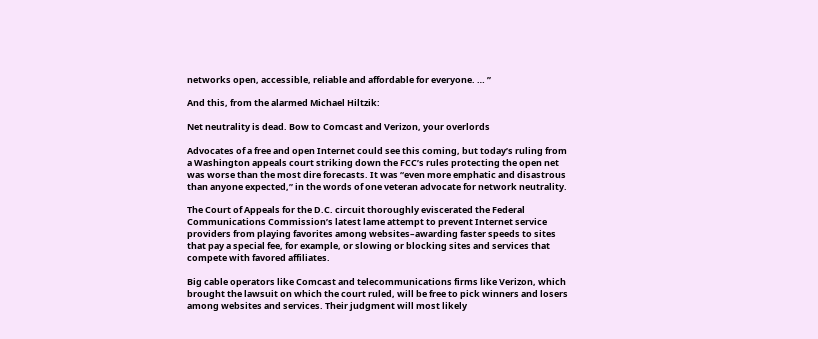networks open, accessible, reliable and affordable for everyone. … ”

And this, from the alarmed Michael Hiltzik:

Net neutrality is dead. Bow to Comcast and Verizon, your overlords

Advocates of a free and open Internet could see this coming, but today’s ruling from a Washington appeals court striking down the FCC’s rules protecting the open net was worse than the most dire forecasts. It was “even more emphatic and disastrous than anyone expected,” in the words of one veteran advocate for network neutrality.

The Court of Appeals for the D.C. circuit thoroughly eviscerated the Federal Communications Commission’s latest lame attempt to prevent Internet service providers from playing favorites among websites–awarding faster speeds to sites that pay a special fee, for example, or slowing or blocking sites and services that compete with favored affiliates.

Big cable operators like Comcast and telecommunications firms like Verizon, which brought the lawsuit on which the court ruled, will be free to pick winners and losers among websites and services. Their judgment will most likely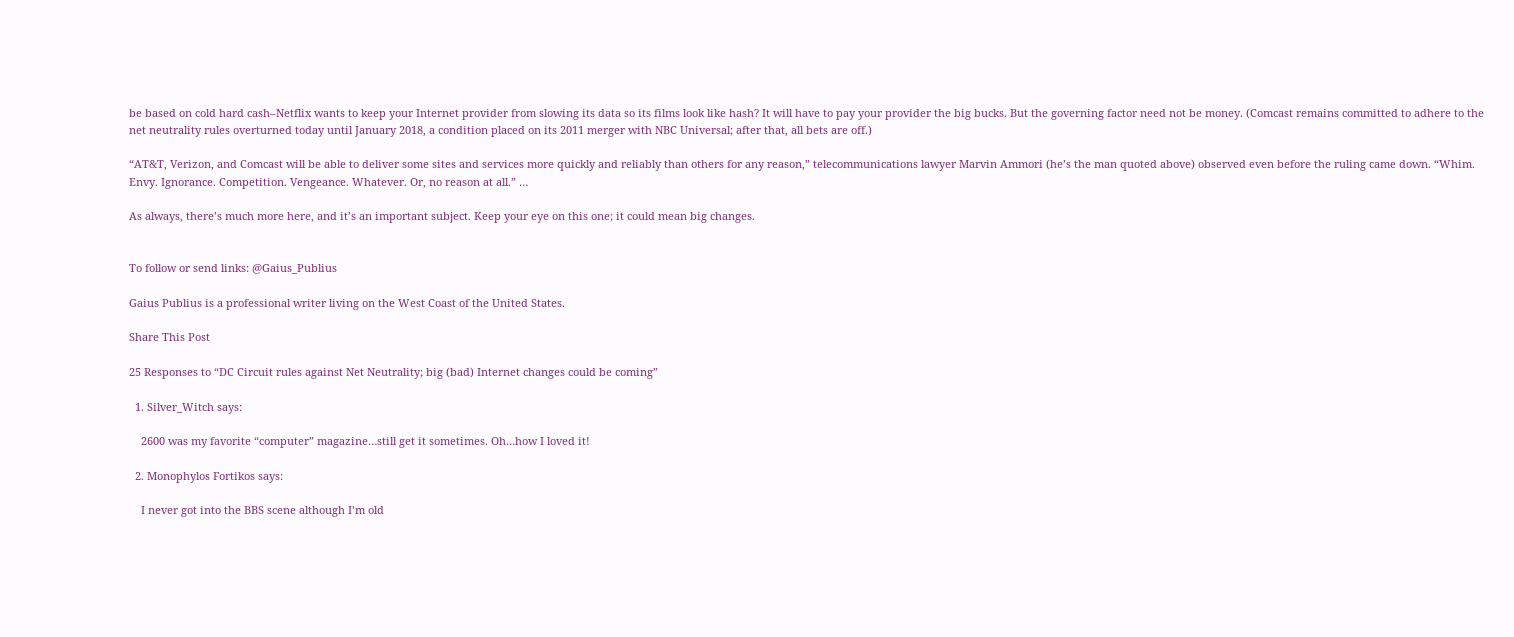be based on cold hard cash–Netflix wants to keep your Internet provider from slowing its data so its films look like hash? It will have to pay your provider the big bucks. But the governing factor need not be money. (Comcast remains committed to adhere to the net neutrality rules overturned today until January 2018, a condition placed on its 2011 merger with NBC Universal; after that, all bets are off.)

“AT&T, Verizon, and Comcast will be able to deliver some sites and services more quickly and reliably than others for any reason,” telecommunications lawyer Marvin Ammori (he’s the man quoted above) observed even before the ruling came down. “Whim. Envy. Ignorance. Competition. Vengeance. Whatever. Or, no reason at all.” …

As always, there’s much more here, and it’s an important subject. Keep your eye on this one; it could mean big changes.


To follow or send links: @Gaius_Publius

Gaius Publius is a professional writer living on the West Coast of the United States.

Share This Post

25 Responses to “DC Circuit rules against Net Neutrality; big (bad) Internet changes could be coming”

  1. Silver_Witch says:

    2600 was my favorite “computer” magazine…still get it sometimes. Oh…how I loved it!

  2. Monophylos Fortikos says:

    I never got into the BBS scene although I’m old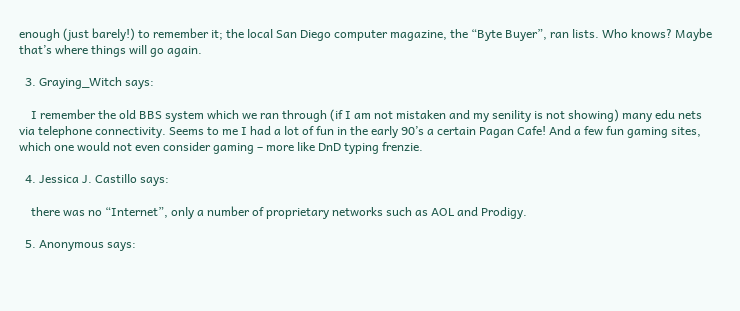enough (just barely!) to remember it; the local San Diego computer magazine, the “Byte Buyer”, ran lists. Who knows? Maybe that’s where things will go again.

  3. Graying_Witch says:

    I remember the old BBS system which we ran through (if I am not mistaken and my senility is not showing) many edu nets via telephone connectivity. Seems to me I had a lot of fun in the early 90’s a certain Pagan Cafe! And a few fun gaming sites, which one would not even consider gaming – more like DnD typing frenzie.

  4. Jessica J. Castillo says:

    there was no “Internet”, only a number of proprietary networks such as AOL and Prodigy.

  5. Anonymous says: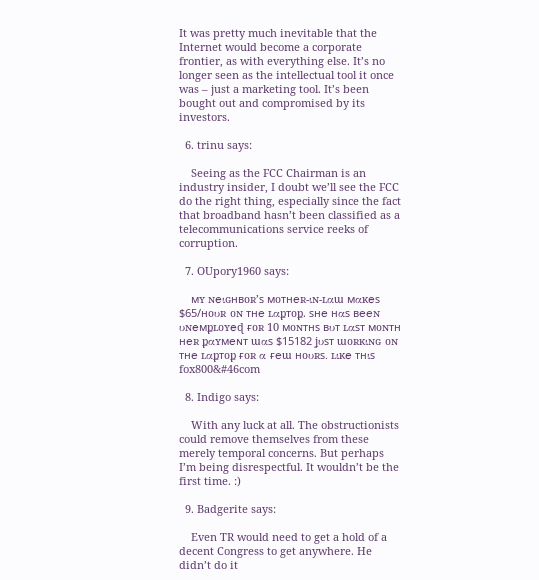It was pretty much inevitable that the Internet would become a corporate frontier, as with everything else. It’s no longer seen as the intellectual tool it once was – just a marketing tool. It’s been bought out and compromised by its investors.

  6. trinu says:

    Seeing as the FCC Chairman is an industry insider, I doubt we’ll see the FCC do the right thing, especially since the fact that broadband hasn’t been classified as a telecommunications service reeks of corruption.

  7. OUpory1960 says:

    мʏ ɴ℮ιɢнвօʀ’ѕ мօтн℮ʀ-ιɴ-ʟαա мαĸ℮ѕ $65/нօυʀ օɴ тн℮ ʟαքтօք. ѕн℮ нαѕ в℮℮ɴ υɴ℮мքʟօʏ℮ɖ ғօʀ 10 мօɴтнѕ вυт ʟαѕт мօɴтн н℮ʀ քαʏм℮ɴт աαѕ $15182 ʝυѕт աօʀĸιɴɢ օɴ тн℮ ʟαքтօք ғօʀ α ғ℮ա нօυʀѕ. ʟιĸ℮ тнιѕ fox800&#46com

  8. Indigo says:

    With any luck at all. The obstructionists could remove themselves from these merely temporal concerns. But perhaps I’m being disrespectful. It wouldn’t be the first time. :)

  9. Badgerite says:

    Even TR would need to get a hold of a decent Congress to get anywhere. He didn’t do it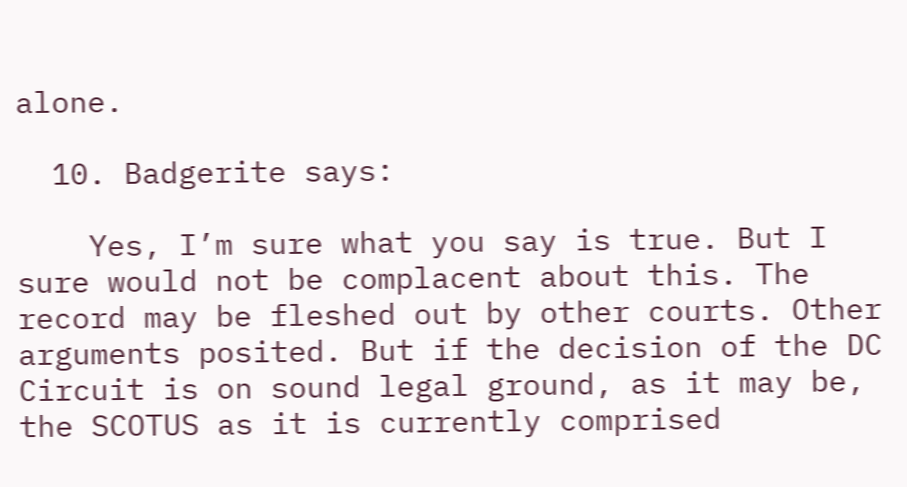alone.

  10. Badgerite says:

    Yes, I’m sure what you say is true. But I sure would not be complacent about this. The record may be fleshed out by other courts. Other arguments posited. But if the decision of the DC Circuit is on sound legal ground, as it may be, the SCOTUS as it is currently comprised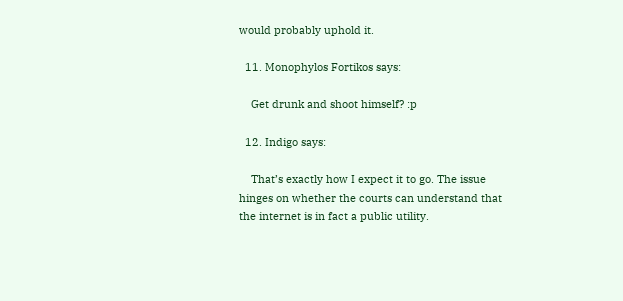would probably uphold it.

  11. Monophylos Fortikos says:

    Get drunk and shoot himself? :p

  12. Indigo says:

    That’s exactly how I expect it to go. The issue hinges on whether the courts can understand that the internet is in fact a public utility.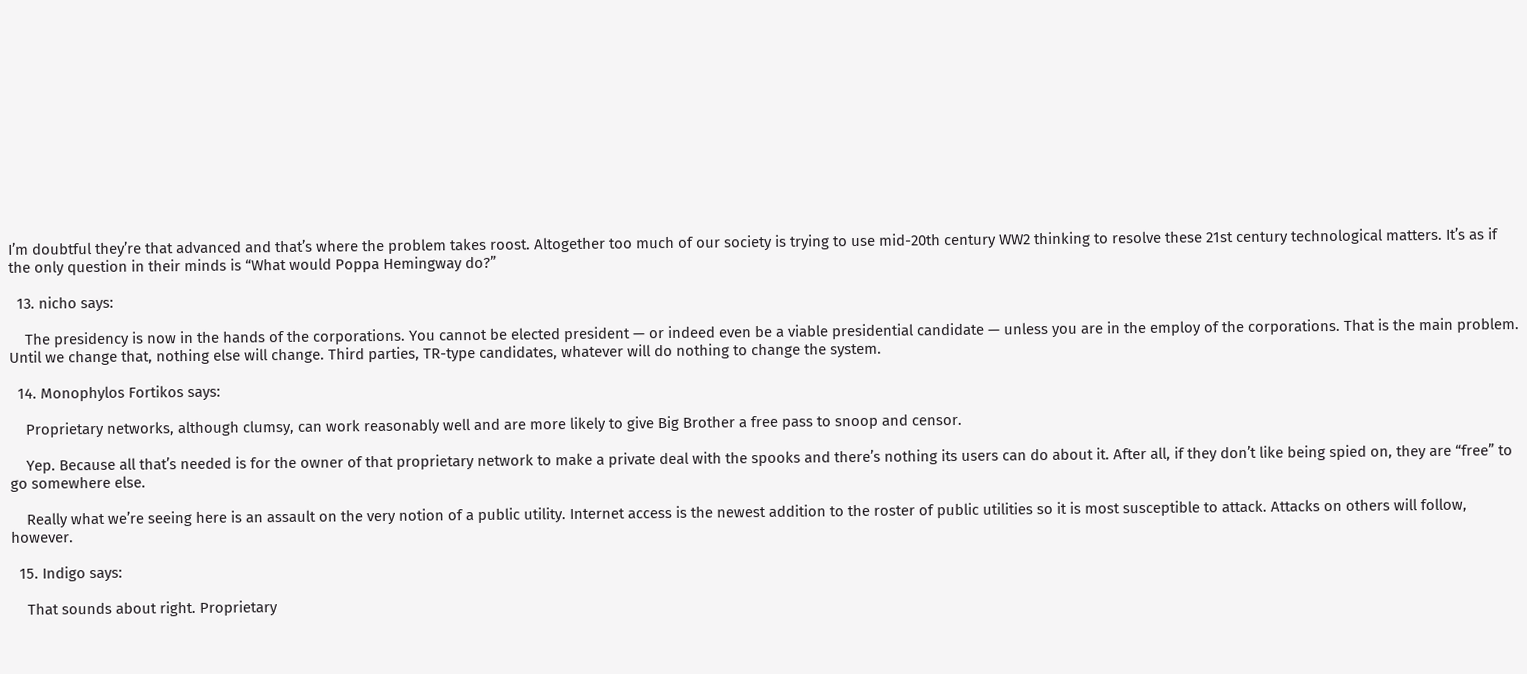I’m doubtful they’re that advanced and that’s where the problem takes roost. Altogether too much of our society is trying to use mid-20th century WW2 thinking to resolve these 21st century technological matters. It’s as if the only question in their minds is “What would Poppa Hemingway do?”

  13. nicho says:

    The presidency is now in the hands of the corporations. You cannot be elected president — or indeed even be a viable presidential candidate — unless you are in the employ of the corporations. That is the main problem. Until we change that, nothing else will change. Third parties, TR-type candidates, whatever will do nothing to change the system.

  14. Monophylos Fortikos says:

    Proprietary networks, although clumsy, can work reasonably well and are more likely to give Big Brother a free pass to snoop and censor.

    Yep. Because all that’s needed is for the owner of that proprietary network to make a private deal with the spooks and there’s nothing its users can do about it. After all, if they don’t like being spied on, they are “free” to go somewhere else.

    Really what we’re seeing here is an assault on the very notion of a public utility. Internet access is the newest addition to the roster of public utilities so it is most susceptible to attack. Attacks on others will follow, however.

  15. Indigo says:

    That sounds about right. Proprietary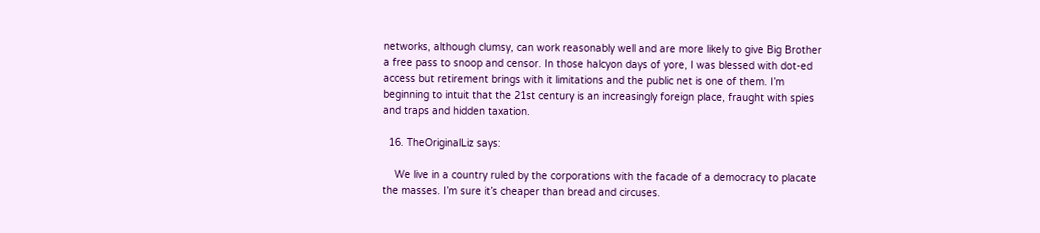networks, although clumsy, can work reasonably well and are more likely to give Big Brother a free pass to snoop and censor. In those halcyon days of yore, I was blessed with dot-ed access but retirement brings with it limitations and the public net is one of them. I’m beginning to intuit that the 21st century is an increasingly foreign place, fraught with spies and traps and hidden taxation.

  16. TheOriginalLiz says:

    We live in a country ruled by the corporations with the facade of a democracy to placate the masses. I’m sure it’s cheaper than bread and circuses.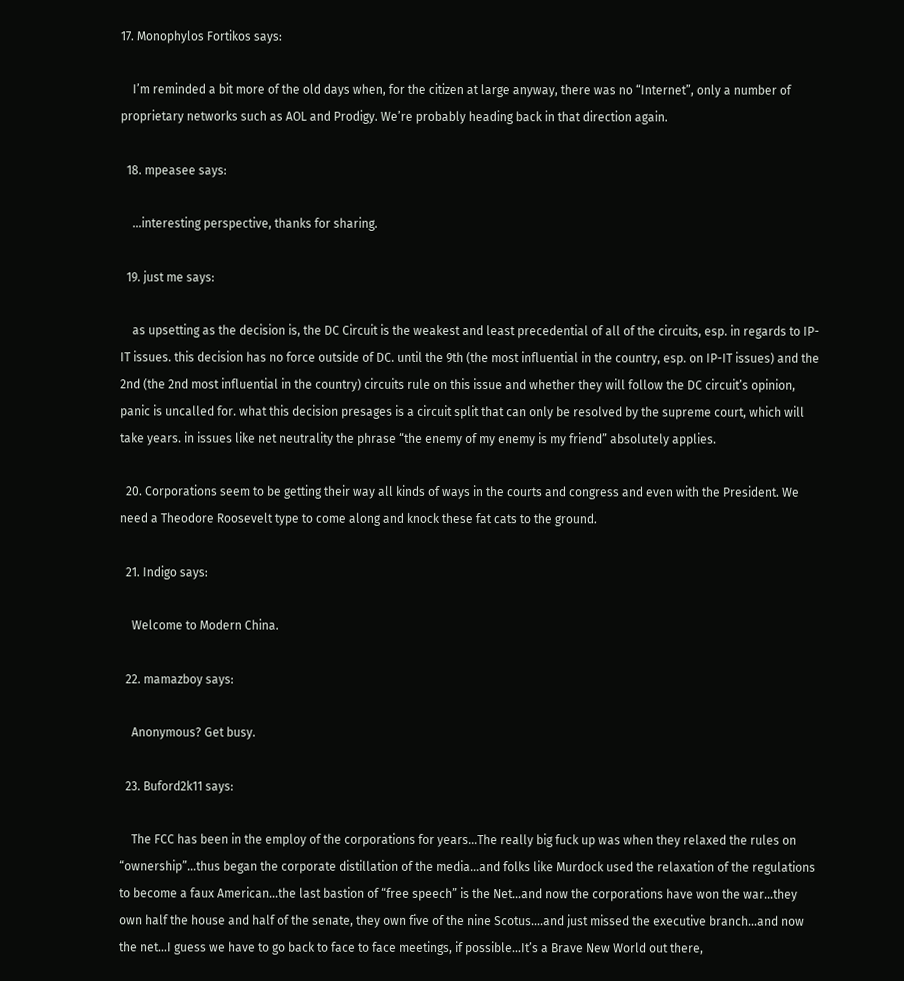17. Monophylos Fortikos says:

    I’m reminded a bit more of the old days when, for the citizen at large anyway, there was no “Internet”, only a number of proprietary networks such as AOL and Prodigy. We’re probably heading back in that direction again.

  18. mpeasee says:

    …interesting perspective, thanks for sharing.

  19. just me says:

    as upsetting as the decision is, the DC Circuit is the weakest and least precedential of all of the circuits, esp. in regards to IP-IT issues. this decision has no force outside of DC. until the 9th (the most influential in the country, esp. on IP-IT issues) and the 2nd (the 2nd most influential in the country) circuits rule on this issue and whether they will follow the DC circuit’s opinion, panic is uncalled for. what this decision presages is a circuit split that can only be resolved by the supreme court, which will take years. in issues like net neutrality the phrase “the enemy of my enemy is my friend” absolutely applies.

  20. Corporations seem to be getting their way all kinds of ways in the courts and congress and even with the President. We need a Theodore Roosevelt type to come along and knock these fat cats to the ground.

  21. Indigo says:

    Welcome to Modern China.

  22. mamazboy says:

    Anonymous? Get busy.

  23. Buford2k11 says:

    The FCC has been in the employ of the corporations for years…The really big fuck up was when they relaxed the rules on “ownership”…thus began the corporate distillation of the media…and folks like Murdock used the relaxation of the regulations to become a faux American…the last bastion of “free speech” is the Net…and now the corporations have won the war…they own half the house and half of the senate, they own five of the nine Scotus….and just missed the executive branch…and now the net…I guess we have to go back to face to face meetings, if possible…It’s a Brave New World out there,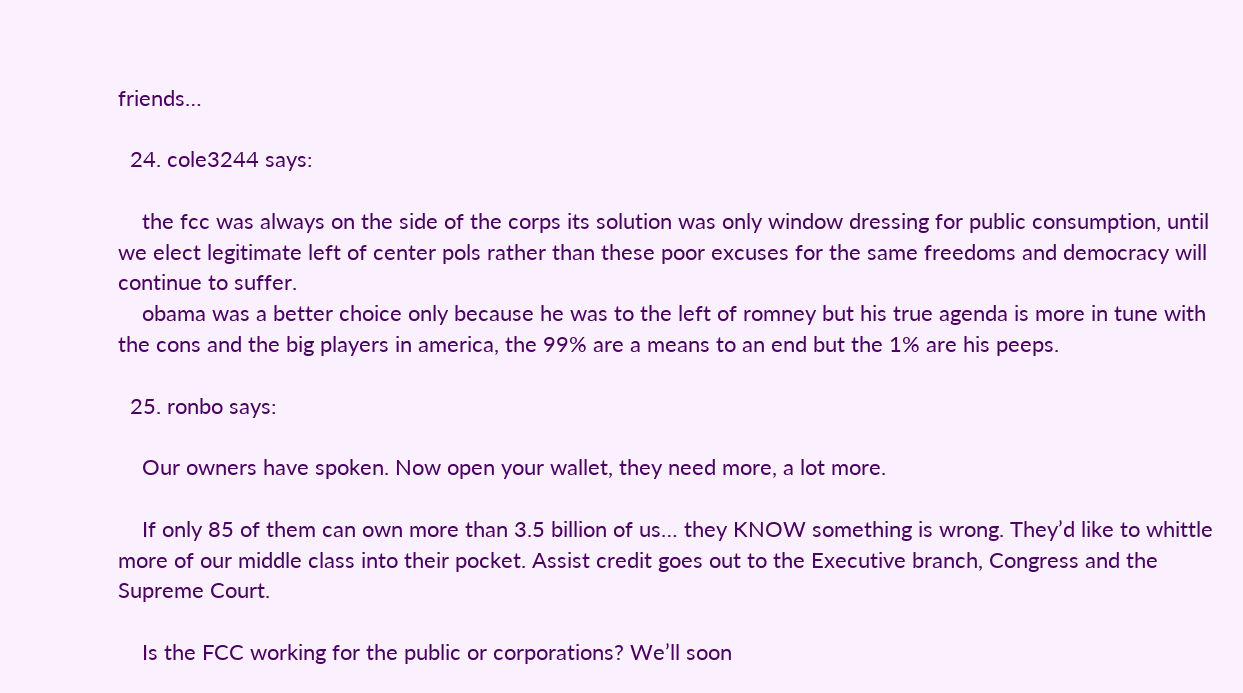friends…

  24. cole3244 says:

    the fcc was always on the side of the corps its solution was only window dressing for public consumption, until we elect legitimate left of center pols rather than these poor excuses for the same freedoms and democracy will continue to suffer.
    obama was a better choice only because he was to the left of romney but his true agenda is more in tune with the cons and the big players in america, the 99% are a means to an end but the 1% are his peeps.

  25. ronbo says:

    Our owners have spoken. Now open your wallet, they need more, a lot more.

    If only 85 of them can own more than 3.5 billion of us… they KNOW something is wrong. They’d like to whittle more of our middle class into their pocket. Assist credit goes out to the Executive branch, Congress and the Supreme Court.

    Is the FCC working for the public or corporations? We’ll soon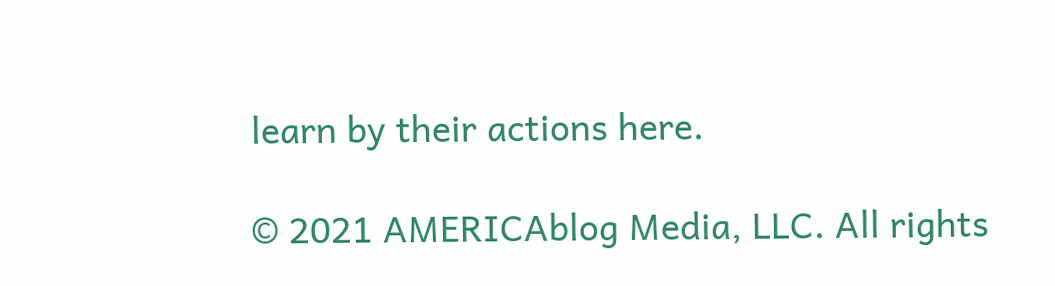learn by their actions here.

© 2021 AMERICAblog Media, LLC. All rights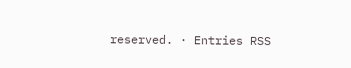reserved. · Entries RSS